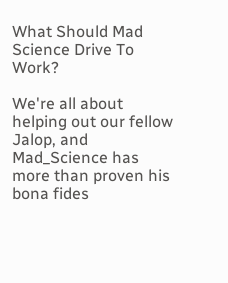What Should Mad Science Drive To Work?

We're all about helping out our fellow Jalop, and Mad_Science has more than proven his bona fides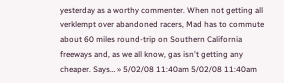yesterday as a worthy commenter. When not getting all verklempt over abandoned racers, Mad has to commute about 60 miles round-trip on Southern California freeways and, as we all know, gas isn't getting any cheaper. Says… » 5/02/08 11:40am 5/02/08 11:40am